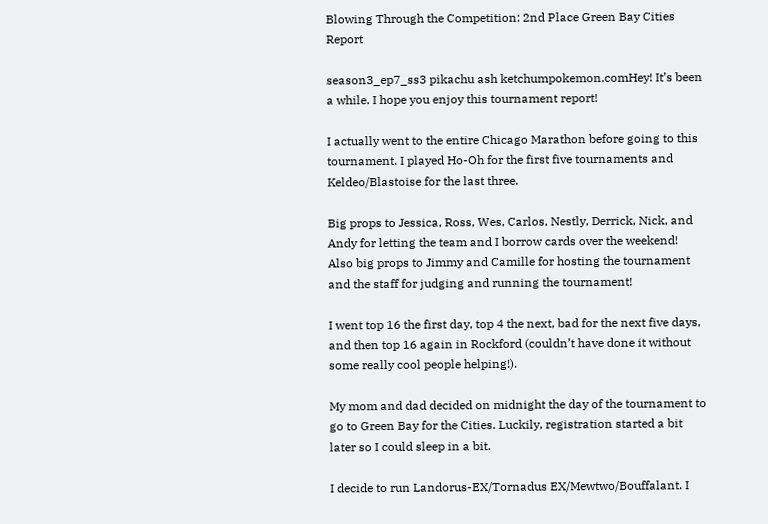Blowing Through the Competition: 2nd Place Green Bay Cities Report

season3_ep7_ss3 pikachu ash ketchumpokemon.comHey! It’s been a while. I hope you enjoy this tournament report!

I actually went to the entire Chicago Marathon before going to this tournament. I played Ho-Oh for the first five tournaments and Keldeo/Blastoise for the last three.

Big props to Jessica, Ross, Wes, Carlos, Nestly, Derrick, Nick, and Andy for letting the team and I borrow cards over the weekend! Also big props to Jimmy and Camille for hosting the tournament and the staff for judging and running the tournament!

I went top 16 the first day, top 4 the next, bad for the next five days, and then top 16 again in Rockford (couldn’t have done it without some really cool people helping!).

My mom and dad decided on midnight the day of the tournament to go to Green Bay for the Cities. Luckily, registration started a bit later so I could sleep in a bit.

I decide to run Landorus-EX/Tornadus EX/Mewtwo/Bouffalant. I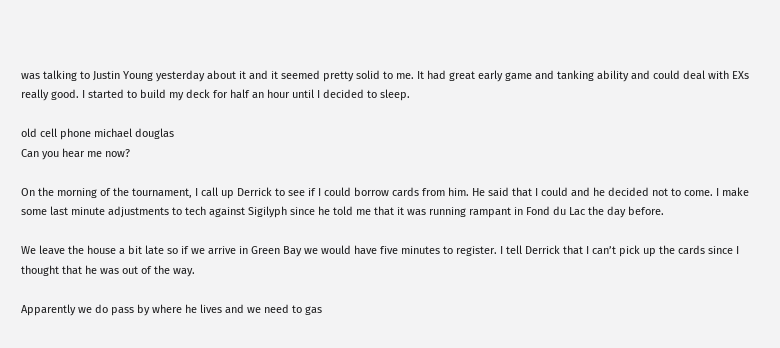was talking to Justin Young yesterday about it and it seemed pretty solid to me. It had great early game and tanking ability and could deal with EXs really good. I started to build my deck for half an hour until I decided to sleep.

old cell phone michael douglas
Can you hear me now?

On the morning of the tournament, I call up Derrick to see if I could borrow cards from him. He said that I could and he decided not to come. I make some last minute adjustments to tech against Sigilyph since he told me that it was running rampant in Fond du Lac the day before.

We leave the house a bit late so if we arrive in Green Bay we would have five minutes to register. I tell Derrick that I can’t pick up the cards since I thought that he was out of the way.

Apparently we do pass by where he lives and we need to gas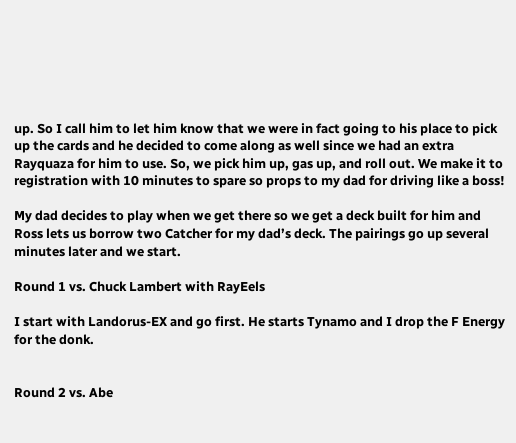up. So I call him to let him know that we were in fact going to his place to pick up the cards and he decided to come along as well since we had an extra Rayquaza for him to use. So, we pick him up, gas up, and roll out. We make it to registration with 10 minutes to spare so props to my dad for driving like a boss!

My dad decides to play when we get there so we get a deck built for him and Ross lets us borrow two Catcher for my dad’s deck. The pairings go up several minutes later and we start.

Round 1 vs. Chuck Lambert with RayEels

I start with Landorus-EX and go first. He starts Tynamo and I drop the F Energy for the donk.


Round 2 vs. Abe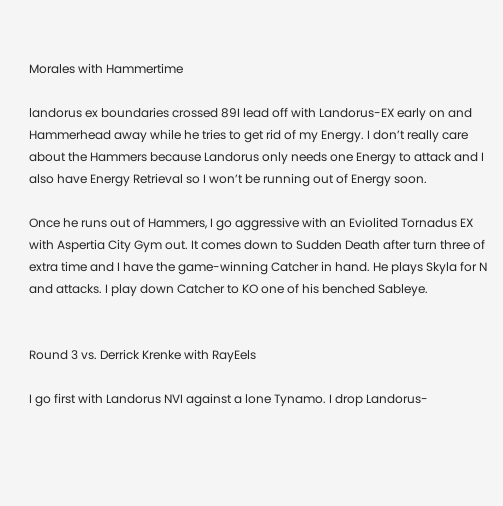Morales with Hammertime

landorus ex boundaries crossed 89I lead off with Landorus-EX early on and Hammerhead away while he tries to get rid of my Energy. I don’t really care about the Hammers because Landorus only needs one Energy to attack and I also have Energy Retrieval so I won’t be running out of Energy soon.

Once he runs out of Hammers, I go aggressive with an Eviolited Tornadus EX with Aspertia City Gym out. It comes down to Sudden Death after turn three of extra time and I have the game-winning Catcher in hand. He plays Skyla for N and attacks. I play down Catcher to KO one of his benched Sableye.


Round 3 vs. Derrick Krenke with RayEels

I go first with Landorus NVI against a lone Tynamo. I drop Landorus-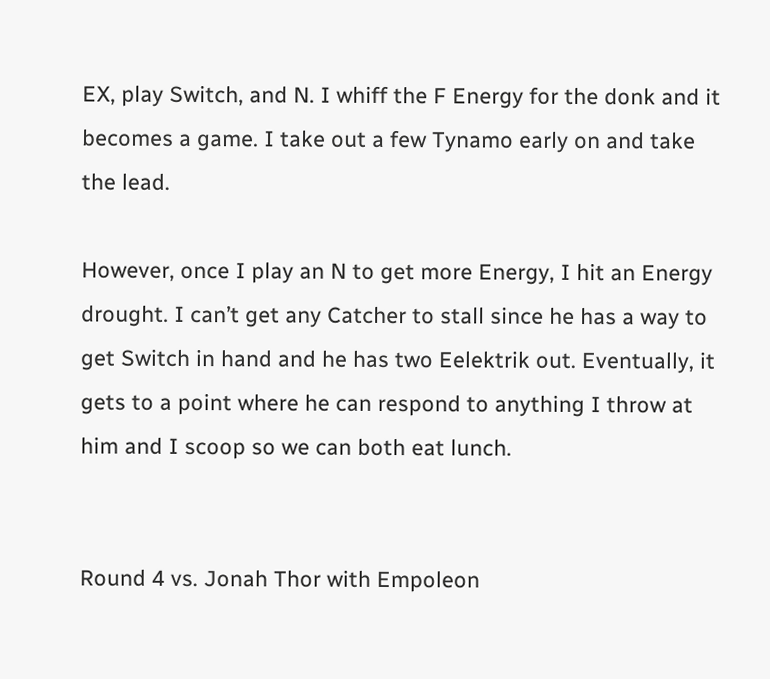EX, play Switch, and N. I whiff the F Energy for the donk and it becomes a game. I take out a few Tynamo early on and take the lead.

However, once I play an N to get more Energy, I hit an Energy drought. I can’t get any Catcher to stall since he has a way to get Switch in hand and he has two Eelektrik out. Eventually, it gets to a point where he can respond to anything I throw at him and I scoop so we can both eat lunch.


Round 4 vs. Jonah Thor with Empoleon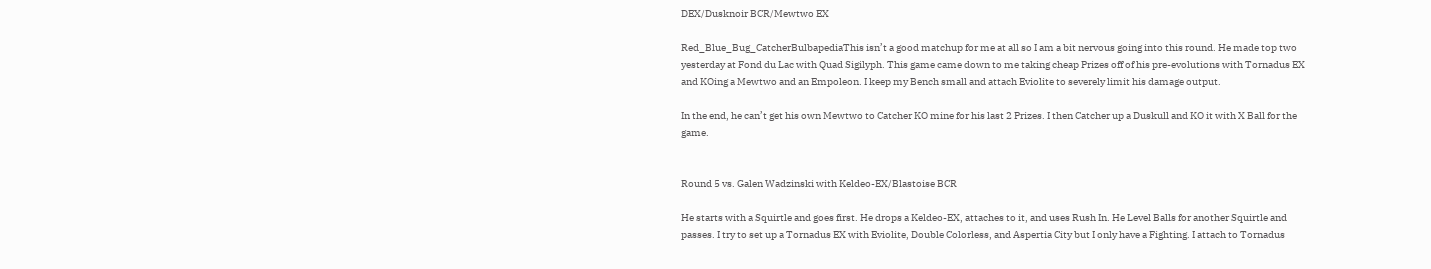DEX/Dusknoir BCR/Mewtwo EX

Red_Blue_Bug_CatcherBulbapediaThis isn’t a good matchup for me at all so I am a bit nervous going into this round. He made top two yesterday at Fond du Lac with Quad Sigilyph. This game came down to me taking cheap Prizes off of his pre-evolutions with Tornadus EX and KOing a Mewtwo and an Empoleon. I keep my Bench small and attach Eviolite to severely limit his damage output.

In the end, he can’t get his own Mewtwo to Catcher KO mine for his last 2 Prizes. I then Catcher up a Duskull and KO it with X Ball for the game.


Round 5 vs. Galen Wadzinski with Keldeo-EX/Blastoise BCR

He starts with a Squirtle and goes first. He drops a Keldeo-EX, attaches to it, and uses Rush In. He Level Balls for another Squirtle and passes. I try to set up a Tornadus EX with Eviolite, Double Colorless, and Aspertia City but I only have a Fighting. I attach to Tornadus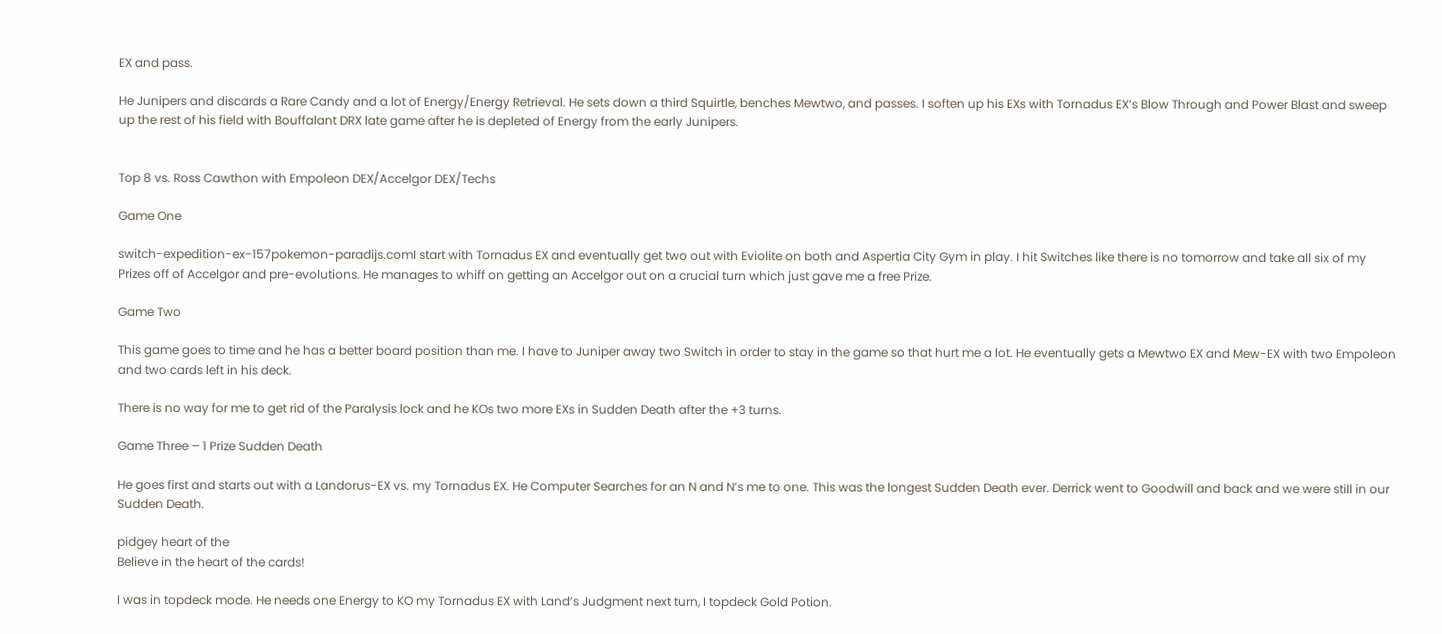EX and pass.

He Junipers and discards a Rare Candy and a lot of Energy/Energy Retrieval. He sets down a third Squirtle, benches Mewtwo, and passes. I soften up his EXs with Tornadus EX’s Blow Through and Power Blast and sweep up the rest of his field with Bouffalant DRX late game after he is depleted of Energy from the early Junipers.


Top 8 vs. Ross Cawthon with Empoleon DEX/Accelgor DEX/Techs

Game One

switch-expedition-ex-157pokemon-paradijs.comI start with Tornadus EX and eventually get two out with Eviolite on both and Aspertia City Gym in play. I hit Switches like there is no tomorrow and take all six of my Prizes off of Accelgor and pre-evolutions. He manages to whiff on getting an Accelgor out on a crucial turn which just gave me a free Prize.

Game Two

This game goes to time and he has a better board position than me. I have to Juniper away two Switch in order to stay in the game so that hurt me a lot. He eventually gets a Mewtwo EX and Mew-EX with two Empoleon and two cards left in his deck.

There is no way for me to get rid of the Paralysis lock and he KOs two more EXs in Sudden Death after the +3 turns.

Game Three – 1 Prize Sudden Death

He goes first and starts out with a Landorus-EX vs. my Tornadus EX. He Computer Searches for an N and N’s me to one. This was the longest Sudden Death ever. Derrick went to Goodwill and back and we were still in our Sudden Death.

pidgey heart of the
Believe in the heart of the cards!

I was in topdeck mode. He needs one Energy to KO my Tornadus EX with Land’s Judgment next turn, I topdeck Gold Potion.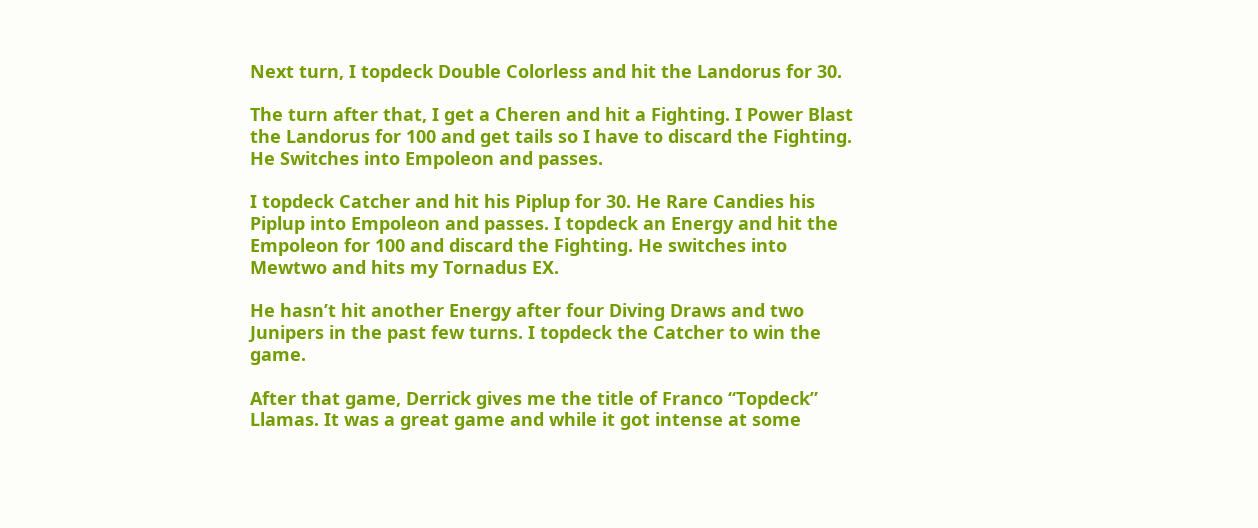Next turn, I topdeck Double Colorless and hit the Landorus for 30.

The turn after that, I get a Cheren and hit a Fighting. I Power Blast the Landorus for 100 and get tails so I have to discard the Fighting. He Switches into Empoleon and passes.

I topdeck Catcher and hit his Piplup for 30. He Rare Candies his Piplup into Empoleon and passes. I topdeck an Energy and hit the Empoleon for 100 and discard the Fighting. He switches into Mewtwo and hits my Tornadus EX.

He hasn’t hit another Energy after four Diving Draws and two Junipers in the past few turns. I topdeck the Catcher to win the game.

After that game, Derrick gives me the title of Franco “Topdeck” Llamas. It was a great game and while it got intense at some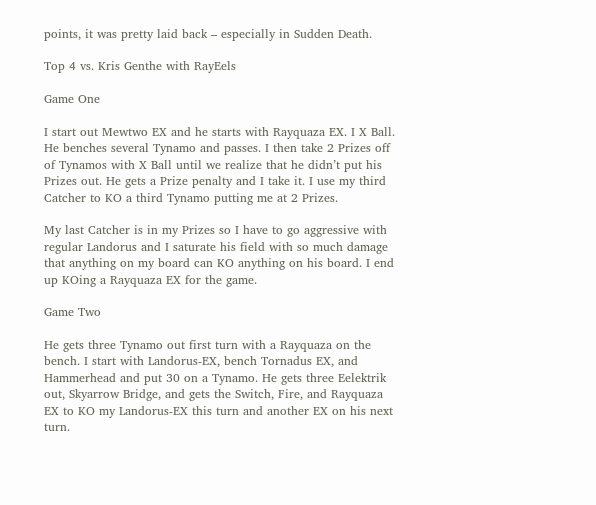points, it was pretty laid back – especially in Sudden Death.

Top 4 vs. Kris Genthe with RayEels

Game One

I start out Mewtwo EX and he starts with Rayquaza EX. I X Ball. He benches several Tynamo and passes. I then take 2 Prizes off of Tynamos with X Ball until we realize that he didn’t put his Prizes out. He gets a Prize penalty and I take it. I use my third Catcher to KO a third Tynamo putting me at 2 Prizes.

My last Catcher is in my Prizes so I have to go aggressive with regular Landorus and I saturate his field with so much damage that anything on my board can KO anything on his board. I end up KOing a Rayquaza EX for the game.

Game Two

He gets three Tynamo out first turn with a Rayquaza on the bench. I start with Landorus-EX, bench Tornadus EX, and Hammerhead and put 30 on a Tynamo. He gets three Eelektrik out, Skyarrow Bridge, and gets the Switch, Fire, and Rayquaza EX to KO my Landorus-EX this turn and another EX on his next turn.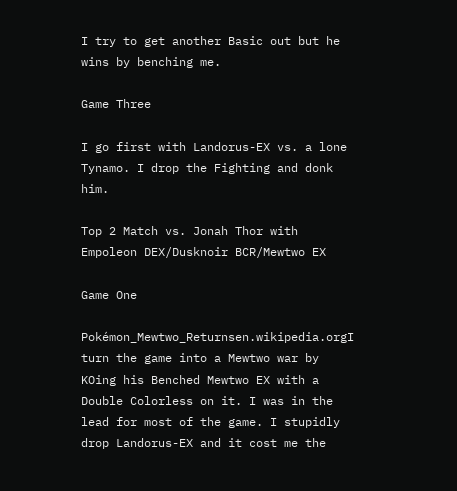I try to get another Basic out but he wins by benching me.

Game Three

I go first with Landorus-EX vs. a lone Tynamo. I drop the Fighting and donk him.

Top 2 Match vs. Jonah Thor with Empoleon DEX/Dusknoir BCR/Mewtwo EX

Game One

Pokémon_Mewtwo_Returnsen.wikipedia.orgI turn the game into a Mewtwo war by KOing his Benched Mewtwo EX with a Double Colorless on it. I was in the lead for most of the game. I stupidly drop Landorus-EX and it cost me the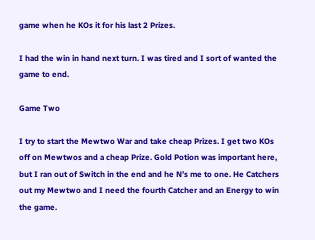game when he KOs it for his last 2 Prizes.

I had the win in hand next turn. I was tired and I sort of wanted the game to end.

Game Two

I try to start the Mewtwo War and take cheap Prizes. I get two KOs off on Mewtwos and a cheap Prize. Gold Potion was important here, but I ran out of Switch in the end and he N’s me to one. He Catchers out my Mewtwo and I need the fourth Catcher and an Energy to win the game.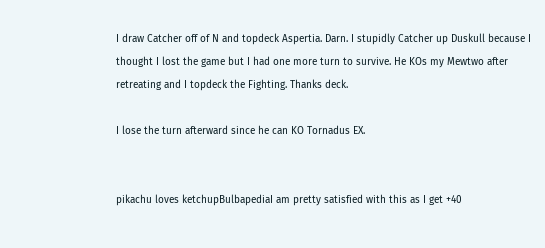I draw Catcher off of N and topdeck Aspertia. Darn. I stupidly Catcher up Duskull because I thought I lost the game but I had one more turn to survive. He KOs my Mewtwo after retreating and I topdeck the Fighting. Thanks deck.

I lose the turn afterward since he can KO Tornadus EX.


pikachu loves ketchupBulbapediaI am pretty satisfied with this as I get +40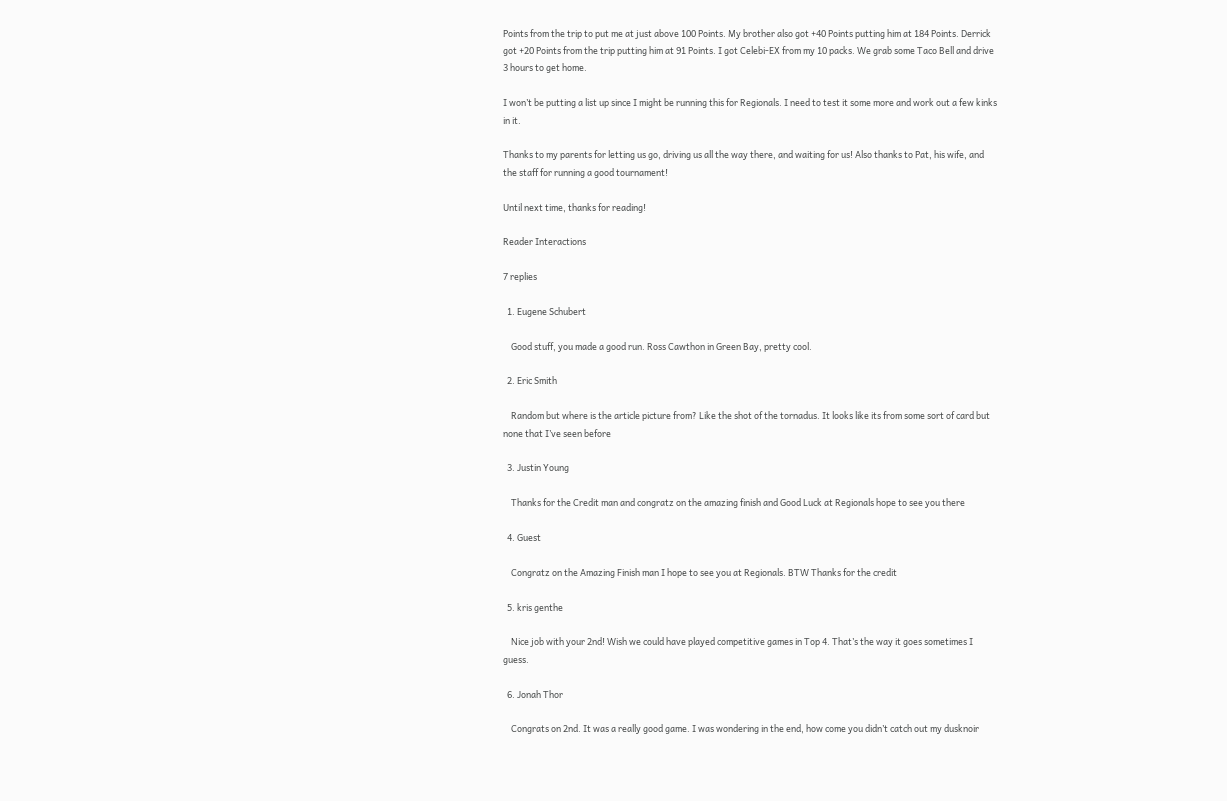Points from the trip to put me at just above 100 Points. My brother also got +40 Points putting him at 184 Points. Derrick got +20 Points from the trip putting him at 91 Points. I got Celebi-EX from my 10 packs. We grab some Taco Bell and drive 3 hours to get home.

I won’t be putting a list up since I might be running this for Regionals. I need to test it some more and work out a few kinks in it.

Thanks to my parents for letting us go, driving us all the way there, and waiting for us! Also thanks to Pat, his wife, and the staff for running a good tournament!

Until next time, thanks for reading!

Reader Interactions

7 replies

  1. Eugene Schubert

    Good stuff, you made a good run. Ross Cawthon in Green Bay, pretty cool.

  2. Eric Smith

    Random but where is the article picture from? Like the shot of the tornadus. It looks like its from some sort of card but none that I’ve seen before

  3. Justin Young

    Thanks for the Credit man and congratz on the amazing finish and Good Luck at Regionals hope to see you there

  4. Guest

    Congratz on the Amazing Finish man I hope to see you at Regionals. BTW Thanks for the credit

  5. kris genthe

    Nice job with your 2nd! Wish we could have played competitive games in Top 4. That’s the way it goes sometimes I guess.

  6. Jonah Thor

    Congrats on 2nd. It was a really good game. I was wondering in the end, how come you didn’t catch out my dusknoir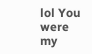lol You were my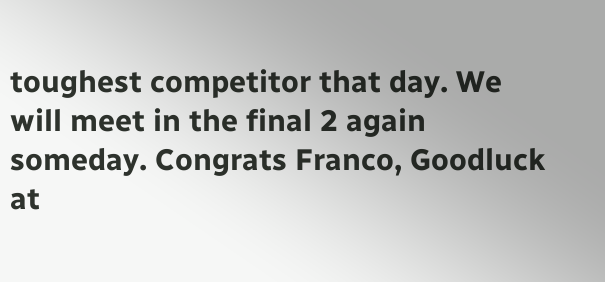toughest competitor that day. We will meet in the final 2 again someday. Congrats Franco, Goodluck at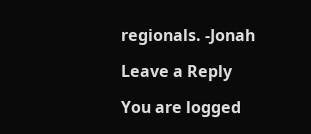regionals. -Jonah

Leave a Reply

You are logged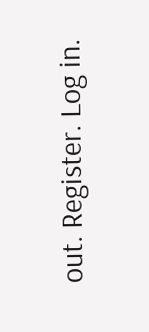out. Register. Log in.